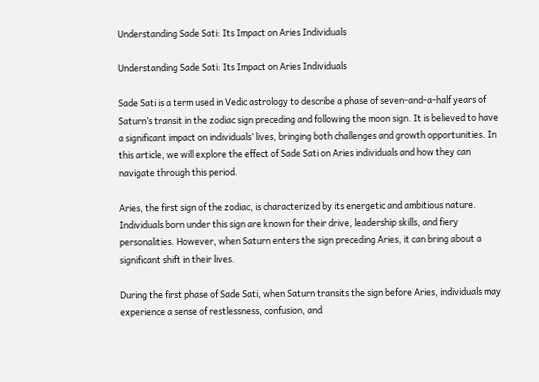Understanding Sade Sati: Its Impact on Aries Individuals

Understanding Sade Sati: Its Impact on Aries Individuals

Sade Sati is a term used in Vedic astrology to describe a phase of seven-and-a-half years of Saturn’s transit in the zodiac sign preceding and following the moon sign. It is believed to have a significant impact on individuals’ lives, bringing both challenges and growth opportunities. In this article, we will explore the effect of Sade Sati on Aries individuals and how they can navigate through this period.

Aries, the first sign of the zodiac, is characterized by its energetic and ambitious nature. Individuals born under this sign are known for their drive, leadership skills, and fiery personalities. However, when Saturn enters the sign preceding Aries, it can bring about a significant shift in their lives.

During the first phase of Sade Sati, when Saturn transits the sign before Aries, individuals may experience a sense of restlessness, confusion, and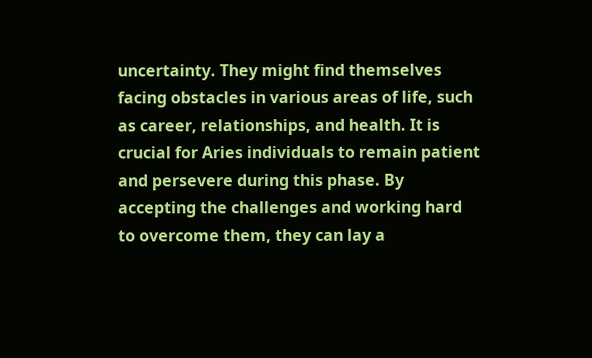uncertainty. They might find themselves facing obstacles in various areas of life, such as career, relationships, and health. It is crucial for Aries individuals to remain patient and persevere during this phase. By accepting the challenges and working hard to overcome them, they can lay a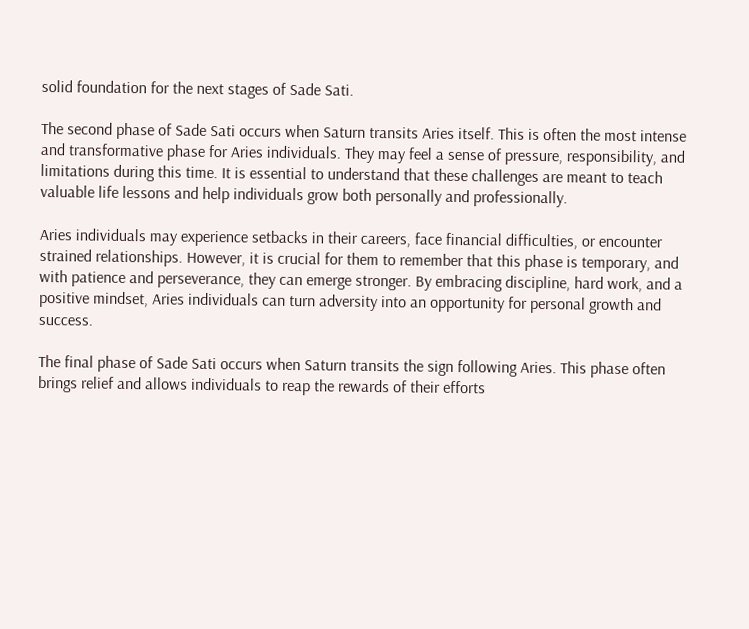solid foundation for the next stages of Sade Sati.

The second phase of Sade Sati occurs when Saturn transits Aries itself. This is often the most intense and transformative phase for Aries individuals. They may feel a sense of pressure, responsibility, and limitations during this time. It is essential to understand that these challenges are meant to teach valuable life lessons and help individuals grow both personally and professionally.

Aries individuals may experience setbacks in their careers, face financial difficulties, or encounter strained relationships. However, it is crucial for them to remember that this phase is temporary, and with patience and perseverance, they can emerge stronger. By embracing discipline, hard work, and a positive mindset, Aries individuals can turn adversity into an opportunity for personal growth and success.

The final phase of Sade Sati occurs when Saturn transits the sign following Aries. This phase often brings relief and allows individuals to reap the rewards of their efforts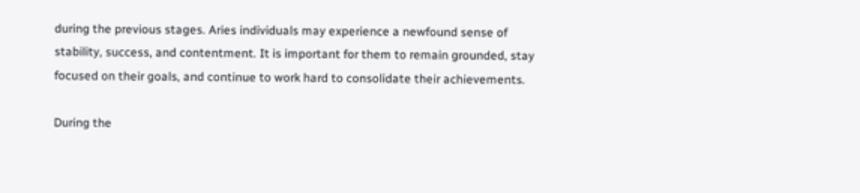during the previous stages. Aries individuals may experience a newfound sense of stability, success, and contentment. It is important for them to remain grounded, stay focused on their goals, and continue to work hard to consolidate their achievements.

During the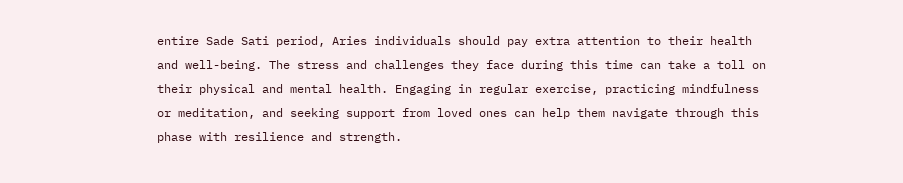entire Sade Sati period, Aries individuals should pay extra attention to their health and well-being. The stress and challenges they face during this time can take a toll on their physical and mental health. Engaging in regular exercise, practicing mindfulness or meditation, and seeking support from loved ones can help them navigate through this phase with resilience and strength.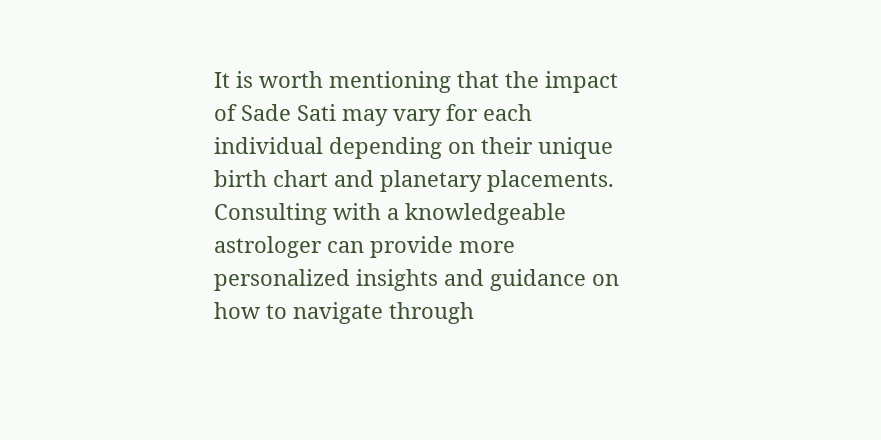It is worth mentioning that the impact of Sade Sati may vary for each individual depending on their unique birth chart and planetary placements. Consulting with a knowledgeable astrologer can provide more personalized insights and guidance on how to navigate through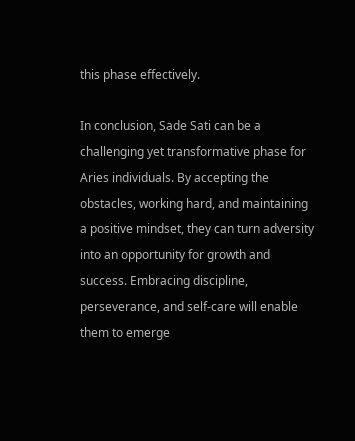this phase effectively.

In conclusion, Sade Sati can be a challenging yet transformative phase for Aries individuals. By accepting the obstacles, working hard, and maintaining a positive mindset, they can turn adversity into an opportunity for growth and success. Embracing discipline, perseverance, and self-care will enable them to emerge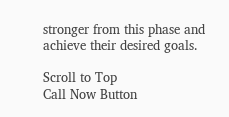stronger from this phase and achieve their desired goals.

Scroll to Top
Call Now Button